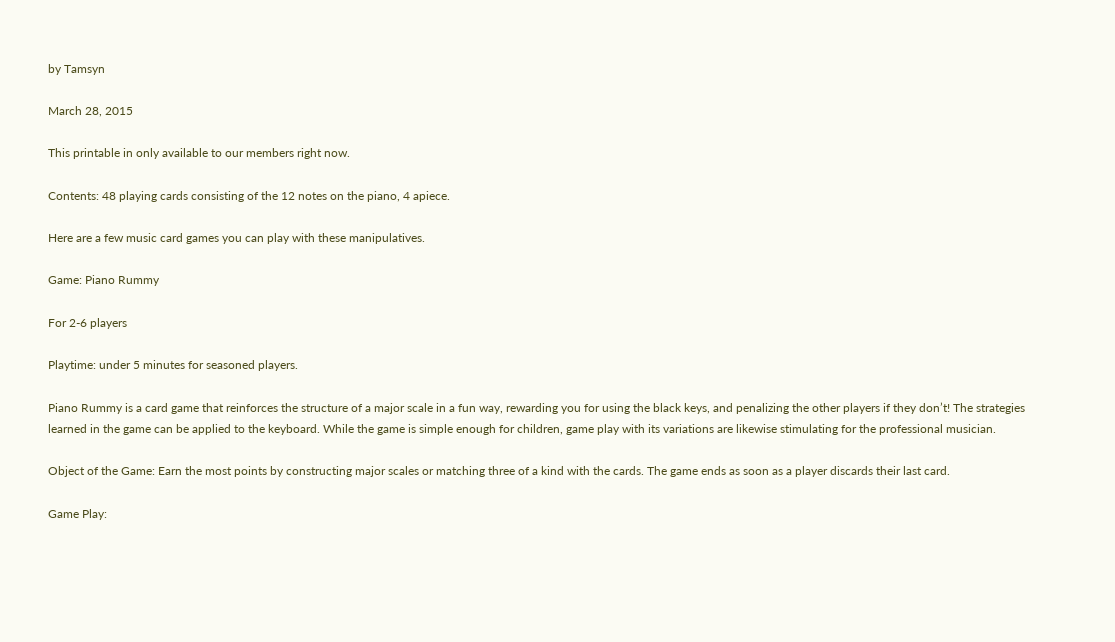by Tamsyn

March 28, 2015

This printable in only available to our members right now.

Contents: 48 playing cards consisting of the 12 notes on the piano, 4 apiece.

Here are a few music card games you can play with these manipulatives.

Game: Piano Rummy

For 2-6 players

Playtime: under 5 minutes for seasoned players.

Piano Rummy is a card game that reinforces the structure of a major scale in a fun way, rewarding you for using the black keys, and penalizing the other players if they don’t! The strategies learned in the game can be applied to the keyboard. While the game is simple enough for children, game play with its variations are likewise stimulating for the professional musician.

Object of the Game: Earn the most points by constructing major scales or matching three of a kind with the cards. The game ends as soon as a player discards their last card.

Game Play: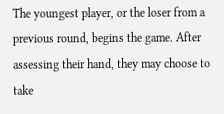The youngest player, or the loser from a previous round, begins the game. After assessing their hand, they may choose to take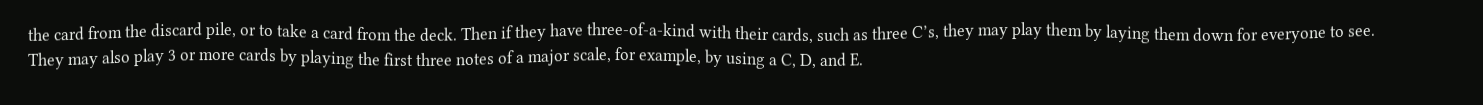the card from the discard pile, or to take a card from the deck. Then if they have three-of-a-kind with their cards, such as three C’s, they may play them by laying them down for everyone to see. They may also play 3 or more cards by playing the first three notes of a major scale, for example, by using a C, D, and E.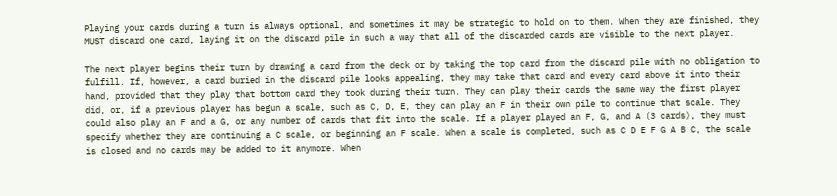Playing your cards during a turn is always optional, and sometimes it may be strategic to hold on to them. When they are finished, they MUST discard one card, laying it on the discard pile in such a way that all of the discarded cards are visible to the next player.

The next player begins their turn by drawing a card from the deck or by taking the top card from the discard pile with no obligation to fulfill. If, however, a card buried in the discard pile looks appealing, they may take that card and every card above it into their hand, provided that they play that bottom card they took during their turn. They can play their cards the same way the first player did, or, if a previous player has begun a scale, such as C, D, E, they can play an F in their own pile to continue that scale. They could also play an F and a G, or any number of cards that fit into the scale. If a player played an F, G, and A (3 cards), they must specify whether they are continuing a C scale, or beginning an F scale. When a scale is completed, such as C D E F G A B C, the scale is closed and no cards may be added to it anymore. When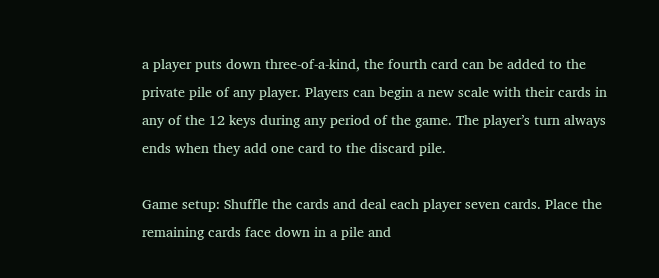a player puts down three-of-a-kind, the fourth card can be added to the private pile of any player. Players can begin a new scale with their cards in any of the 12 keys during any period of the game. The player’s turn always ends when they add one card to the discard pile.

Game setup: Shuffle the cards and deal each player seven cards. Place the remaining cards face down in a pile and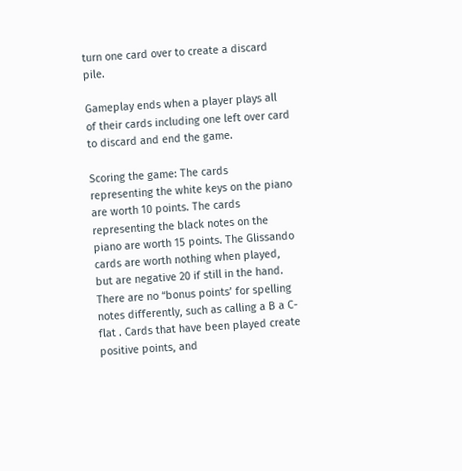turn one card over to create a discard pile.

Gameplay ends when a player plays all of their cards including one left over card to discard and end the game.

Scoring the game: The cards representing the white keys on the piano are worth 10 points. The cards representing the black notes on the piano are worth 15 points. The Glissando cards are worth nothing when played, but are negative 20 if still in the hand. There are no “bonus points’ for spelling notes differently, such as calling a B a C-flat . Cards that have been played create positive points, and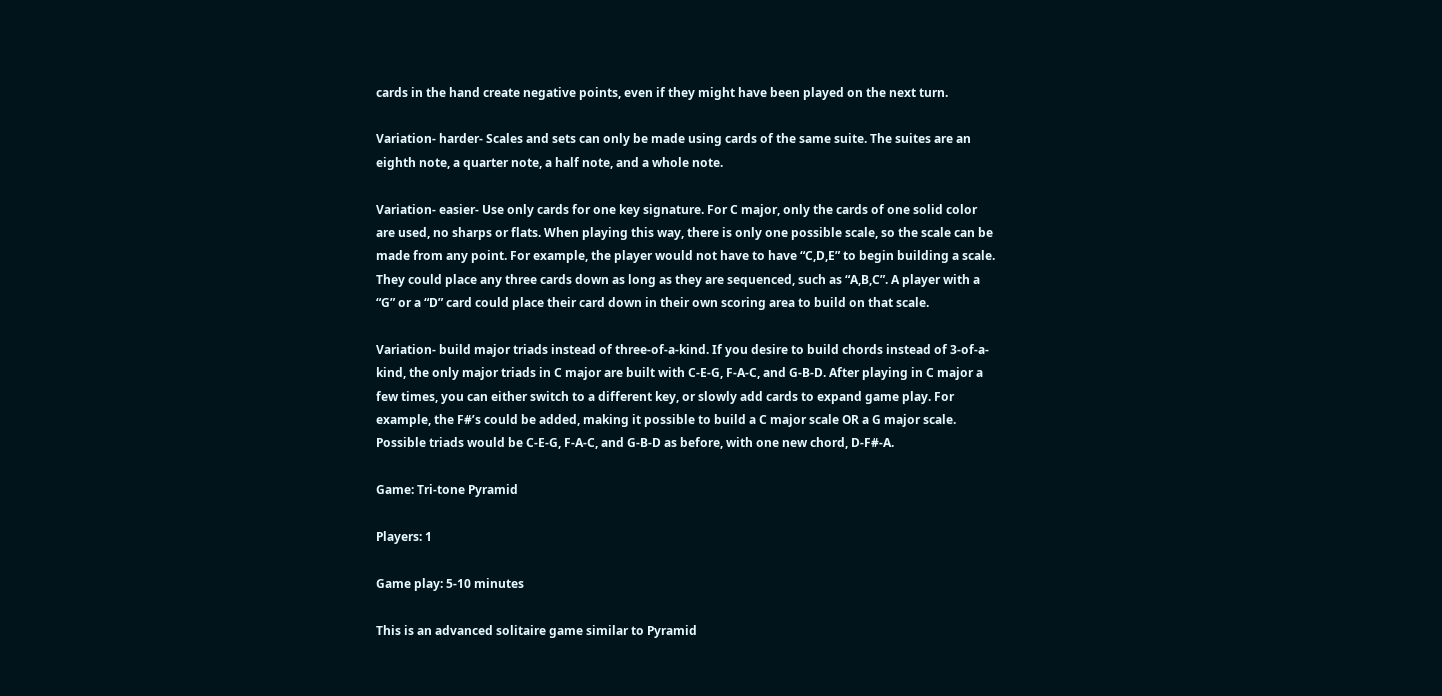cards in the hand create negative points, even if they might have been played on the next turn.

Variation- harder- Scales and sets can only be made using cards of the same suite. The suites are an eighth note, a quarter note, a half note, and a whole note.

Variation- easier- Use only cards for one key signature. For C major, only the cards of one solid color are used, no sharps or flats. When playing this way, there is only one possible scale, so the scale can be made from any point. For example, the player would not have to have “C,D,E” to begin building a scale. They could place any three cards down as long as they are sequenced, such as “A,B,C”. A player with a “G” or a “D” card could place their card down in their own scoring area to build on that scale.

Variation- build major triads instead of three-of-a-kind. If you desire to build chords instead of 3-of-a-kind, the only major triads in C major are built with C-E-G, F-A-C, and G-B-D. After playing in C major a few times, you can either switch to a different key, or slowly add cards to expand game play. For example, the F#’s could be added, making it possible to build a C major scale OR a G major scale. Possible triads would be C-E-G, F-A-C, and G-B-D as before, with one new chord, D-F#-A.

Game: Tri-tone Pyramid

Players: 1

Game play: 5-10 minutes

This is an advanced solitaire game similar to Pyramid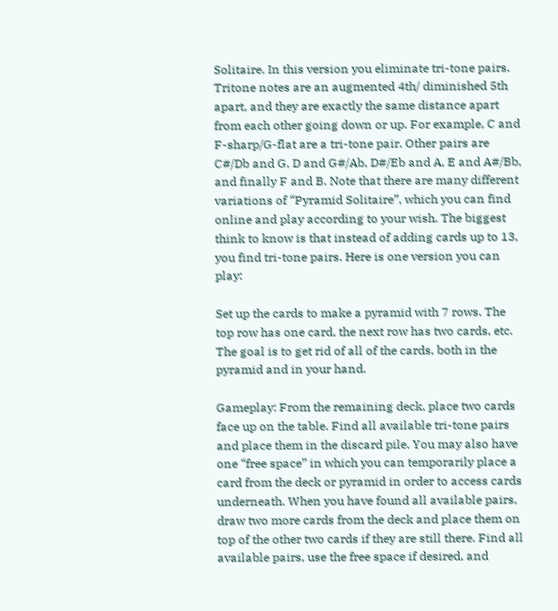Solitaire. In this version you eliminate tri-tone pairs. Tritone notes are an augmented 4th/ diminished 5th apart, and they are exactly the same distance apart from each other going down or up. For example, C and F-sharp/G-flat are a tri-tone pair. Other pairs are C#/Db and G, D and G#/Ab, D#/Eb and A, E and A#/Bb, and finally F and B. Note that there are many different variations of “Pyramid Solitaire”, which you can find online and play according to your wish. The biggest think to know is that instead of adding cards up to 13, you find tri-tone pairs. Here is one version you can play:

Set up the cards to make a pyramid with 7 rows. The top row has one card, the next row has two cards, etc. The goal is to get rid of all of the cards, both in the pyramid and in your hand.

Gameplay: From the remaining deck, place two cards face up on the table. Find all available tri-tone pairs and place them in the discard pile. You may also have one “free space” in which you can temporarily place a card from the deck or pyramid in order to access cards underneath. When you have found all available pairs, draw two more cards from the deck and place them on top of the other two cards if they are still there. Find all available pairs, use the free space if desired, and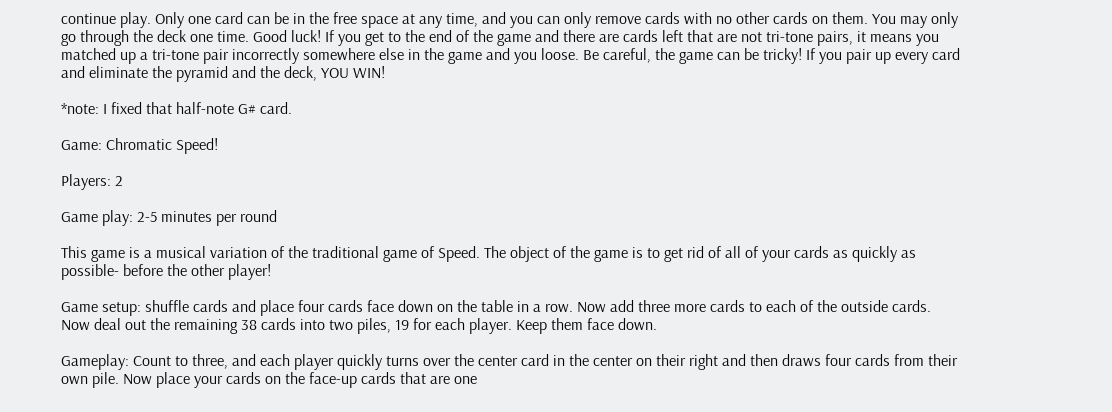continue play. Only one card can be in the free space at any time, and you can only remove cards with no other cards on them. You may only go through the deck one time. Good luck! If you get to the end of the game and there are cards left that are not tri-tone pairs, it means you matched up a tri-tone pair incorrectly somewhere else in the game and you loose. Be careful, the game can be tricky! If you pair up every card and eliminate the pyramid and the deck, YOU WIN!

*note: I fixed that half-note G# card.

Game: Chromatic Speed!

Players: 2

Game play: 2-5 minutes per round

This game is a musical variation of the traditional game of Speed. The object of the game is to get rid of all of your cards as quickly as possible- before the other player!

Game setup: shuffle cards and place four cards face down on the table in a row. Now add three more cards to each of the outside cards. Now deal out the remaining 38 cards into two piles, 19 for each player. Keep them face down.

Gameplay: Count to three, and each player quickly turns over the center card in the center on their right and then draws four cards from their own pile. Now place your cards on the face-up cards that are one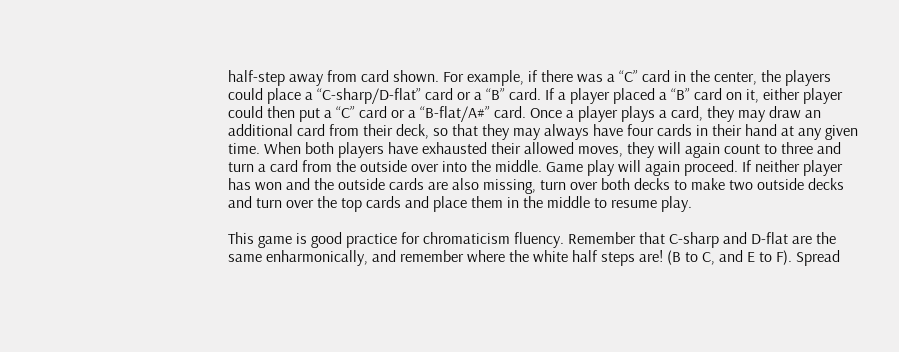half-step away from card shown. For example, if there was a “C” card in the center, the players could place a “C-sharp/D-flat” card or a “B” card. If a player placed a “B” card on it, either player could then put a “C” card or a “B-flat/A#” card. Once a player plays a card, they may draw an additional card from their deck, so that they may always have four cards in their hand at any given time. When both players have exhausted their allowed moves, they will again count to three and turn a card from the outside over into the middle. Game play will again proceed. If neither player has won and the outside cards are also missing, turn over both decks to make two outside decks and turn over the top cards and place them in the middle to resume play.

This game is good practice for chromaticism fluency. Remember that C-sharp and D-flat are the same enharmonically, and remember where the white half steps are! (B to C, and E to F). Spread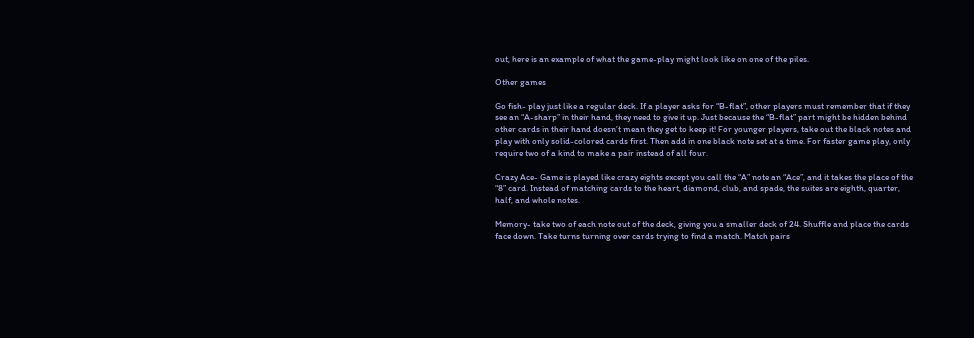out, here is an example of what the game-play might look like on one of the piles.

Other games

Go fish- play just like a regular deck. If a player asks for “B-flat”, other players must remember that if they see an “A-sharp” in their hand, they need to give it up. Just because the “B-flat” part might be hidden behind other cards in their hand doesn’t mean they get to keep it! For younger players, take out the black notes and play with only solid-colored cards first. Then add in one black note set at a time. For faster game play, only require two of a kind to make a pair instead of all four.

Crazy Ace- Game is played like crazy eights except you call the “A” note an “Ace”, and it takes the place of the “8” card. Instead of matching cards to the heart, diamond, club, and spade, the suites are eighth, quarter, half, and whole notes.

Memory- take two of each note out of the deck, giving you a smaller deck of 24. Shuffle and place the cards face down. Take turns turning over cards trying to find a match. Match pairs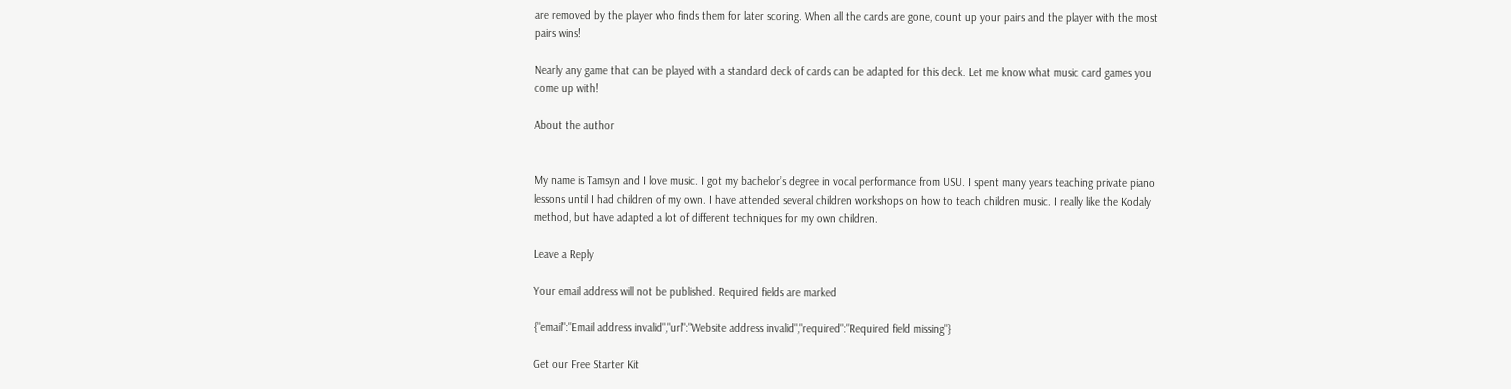are removed by the player who finds them for later scoring. When all the cards are gone, count up your pairs and the player with the most pairs wins!

Nearly any game that can be played with a standard deck of cards can be adapted for this deck. Let me know what music card games you come up with!

About the author


My name is Tamsyn and I love music. I got my bachelor’s degree in vocal performance from USU. I spent many years teaching private piano lessons until I had children of my own. I have attended several children workshops on how to teach children music. I really like the Kodaly method, but have adapted a lot of different techniques for my own children.

Leave a Reply

Your email address will not be published. Required fields are marked

{"email":"Email address invalid","url":"Website address invalid","required":"Required field missing"}

Get our Free Starter Kit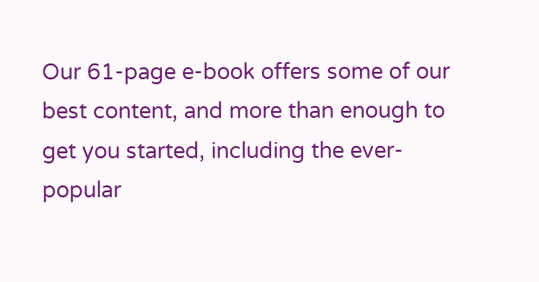Our 61-page e-book offers some of our best content, and more than enough to get you started, including the ever-popular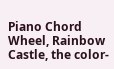Piano Chord Wheel, Rainbow Castle, the color-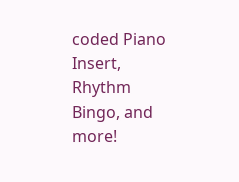coded Piano Insert, Rhythm Bingo, and more!